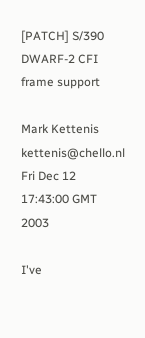[PATCH] S/390 DWARF-2 CFI frame support

Mark Kettenis kettenis@chello.nl
Fri Dec 12 17:43:00 GMT 2003

I've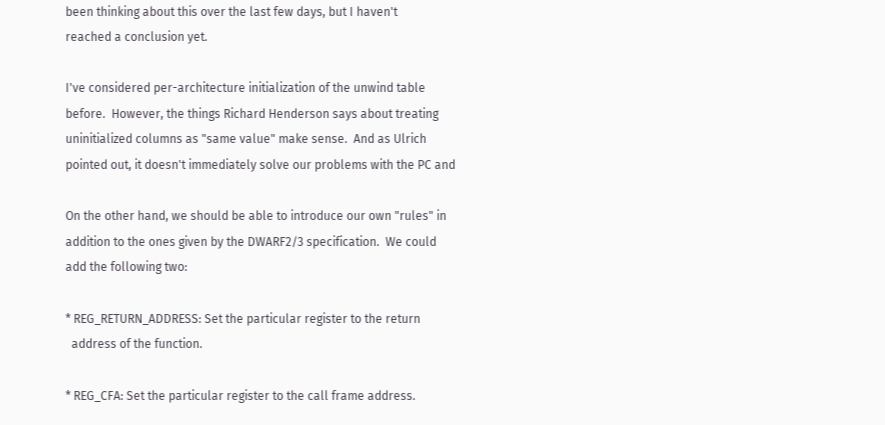been thinking about this over the last few days, but I haven't
reached a conclusion yet.

I've considered per-architecture initialization of the unwind table
before.  However, the things Richard Henderson says about treating
uninitialized columns as "same value" make sense.  And as Ulrich
pointed out, it doesn't immediately solve our problems with the PC and

On the other hand, we should be able to introduce our own "rules" in
addition to the ones given by the DWARF2/3 specification.  We could
add the following two:

* REG_RETURN_ADDRESS: Set the particular register to the return
  address of the function.

* REG_CFA: Set the particular register to the call frame address.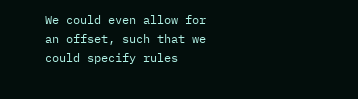We could even allow for an offset, such that we could specify rules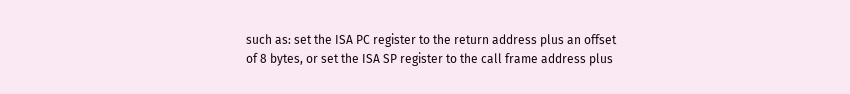such as: set the ISA PC register to the return address plus an offset
of 8 bytes, or set the ISA SP register to the call frame address plus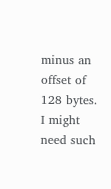minus an offset of 128 bytes.  I might need such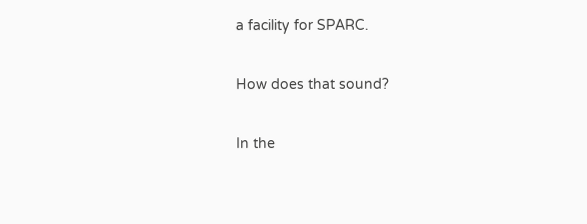a facility for SPARC.

How does that sound?

In the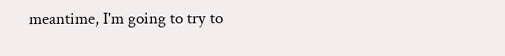meantime, I'm going to try to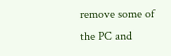remove some of the PC and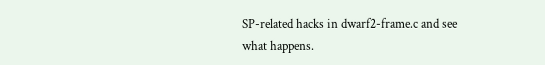SP-related hacks in dwarf2-frame.c and see what happens.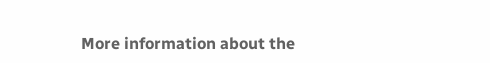More information about the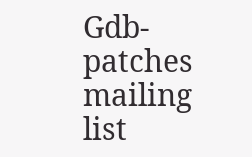Gdb-patches mailing list